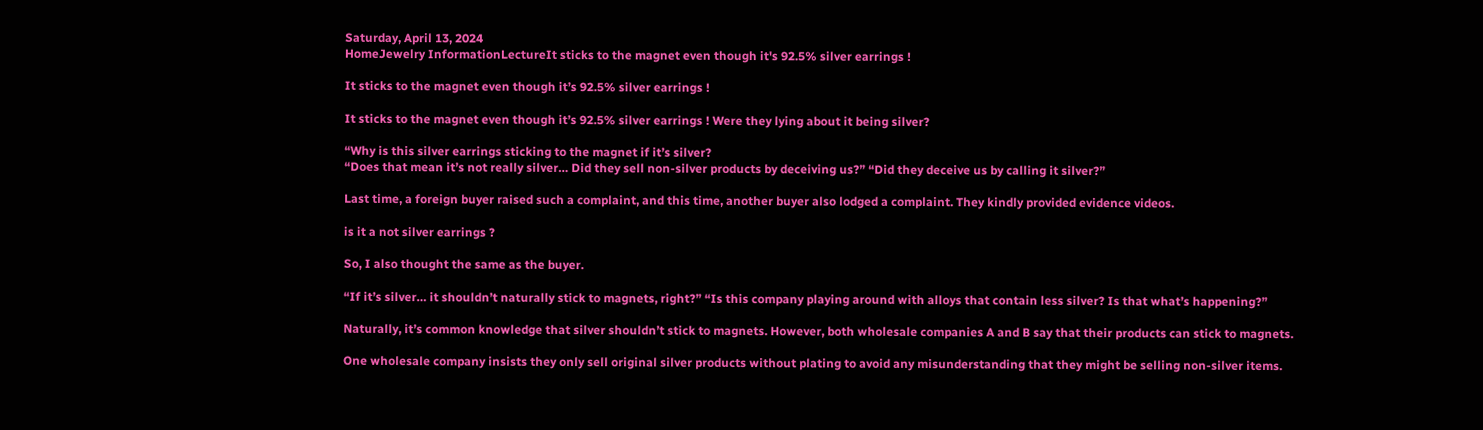Saturday, April 13, 2024
HomeJewelry InformationLectureIt sticks to the magnet even though it's 92.5% silver earrings !

It sticks to the magnet even though it’s 92.5% silver earrings !

It sticks to the magnet even though it’s 92.5% silver earrings ! Were they lying about it being silver?

“Why is this silver earrings sticking to the magnet if it’s silver?
“Does that mean it’s not really silver… Did they sell non-silver products by deceiving us?” “Did they deceive us by calling it silver?”

Last time, a foreign buyer raised such a complaint, and this time, another buyer also lodged a complaint. They kindly provided evidence videos.

is it a not silver earrings ?

So, I also thought the same as the buyer.

“If it’s silver… it shouldn’t naturally stick to magnets, right?” “Is this company playing around with alloys that contain less silver? Is that what’s happening?”

Naturally, it’s common knowledge that silver shouldn’t stick to magnets. However, both wholesale companies A and B say that their products can stick to magnets.

One wholesale company insists they only sell original silver products without plating to avoid any misunderstanding that they might be selling non-silver items.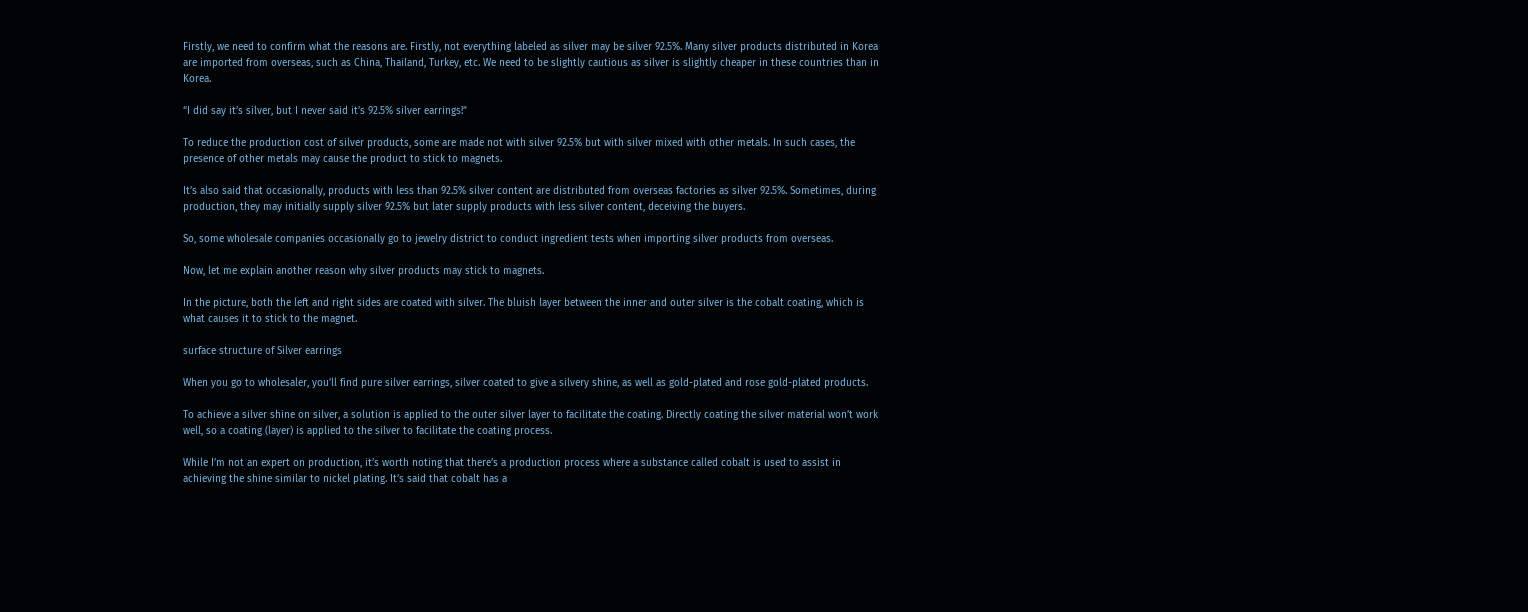Firstly, we need to confirm what the reasons are. Firstly, not everything labeled as silver may be silver 92.5%. Many silver products distributed in Korea are imported from overseas, such as China, Thailand, Turkey, etc. We need to be slightly cautious as silver is slightly cheaper in these countries than in Korea.

“I did say it’s silver, but I never said it’s 92.5% silver earrings!”

To reduce the production cost of silver products, some are made not with silver 92.5% but with silver mixed with other metals. In such cases, the presence of other metals may cause the product to stick to magnets.

It’s also said that occasionally, products with less than 92.5% silver content are distributed from overseas factories as silver 92.5%. Sometimes, during production, they may initially supply silver 92.5% but later supply products with less silver content, deceiving the buyers.

So, some wholesale companies occasionally go to jewelry district to conduct ingredient tests when importing silver products from overseas.

Now, let me explain another reason why silver products may stick to magnets.

In the picture, both the left and right sides are coated with silver. The bluish layer between the inner and outer silver is the cobalt coating, which is what causes it to stick to the magnet.

surface structure of Silver earrings

When you go to wholesaler, you’ll find pure silver earrings, silver coated to give a silvery shine, as well as gold-plated and rose gold-plated products.

To achieve a silver shine on silver, a solution is applied to the outer silver layer to facilitate the coating. Directly coating the silver material won’t work well, so a coating (layer) is applied to the silver to facilitate the coating process.

While I’m not an expert on production, it’s worth noting that there’s a production process where a substance called cobalt is used to assist in achieving the shine similar to nickel plating. It’s said that cobalt has a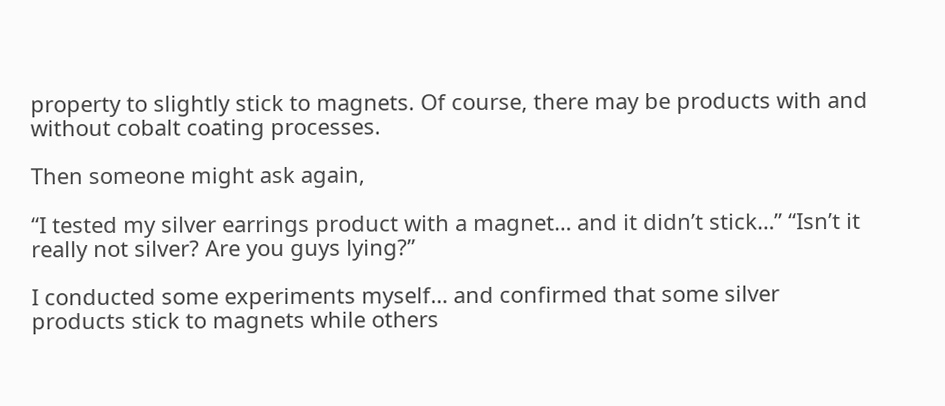property to slightly stick to magnets. Of course, there may be products with and without cobalt coating processes.

Then someone might ask again,

“I tested my silver earrings product with a magnet… and it didn’t stick…” “Isn’t it really not silver? Are you guys lying?”

I conducted some experiments myself… and confirmed that some silver products stick to magnets while others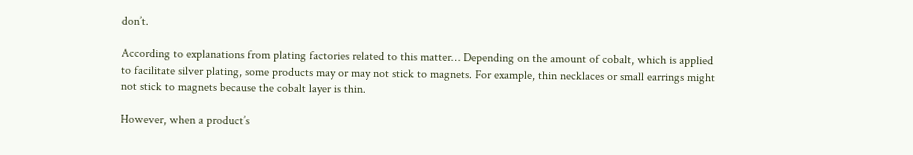don’t.

According to explanations from plating factories related to this matter… Depending on the amount of cobalt, which is applied to facilitate silver plating, some products may or may not stick to magnets. For example, thin necklaces or small earrings might not stick to magnets because the cobalt layer is thin.

However, when a product’s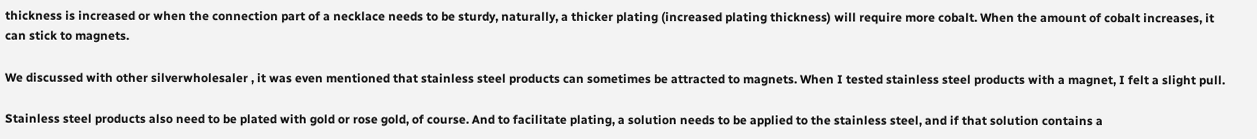thickness is increased or when the connection part of a necklace needs to be sturdy, naturally, a thicker plating (increased plating thickness) will require more cobalt. When the amount of cobalt increases, it can stick to magnets.

We discussed with other silverwholesaler , it was even mentioned that stainless steel products can sometimes be attracted to magnets. When I tested stainless steel products with a magnet, I felt a slight pull.

Stainless steel products also need to be plated with gold or rose gold, of course. And to facilitate plating, a solution needs to be applied to the stainless steel, and if that solution contains a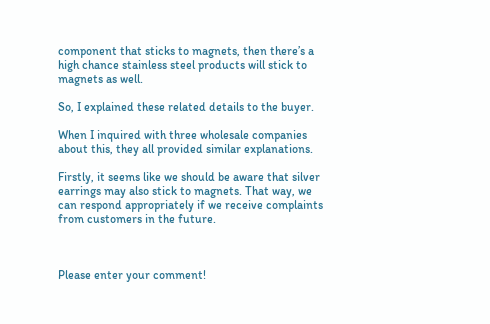component that sticks to magnets, then there’s a high chance stainless steel products will stick to magnets as well.

So, I explained these related details to the buyer.

When I inquired with three wholesale companies about this, they all provided similar explanations.

Firstly, it seems like we should be aware that silver earrings may also stick to magnets. That way, we can respond appropriately if we receive complaints from customers in the future.



Please enter your comment!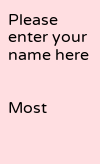Please enter your name here


Most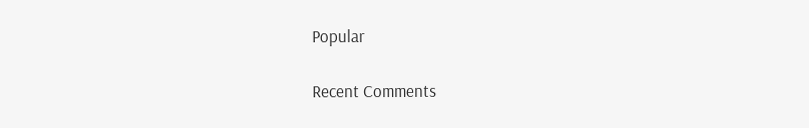Popular

Recent Comments